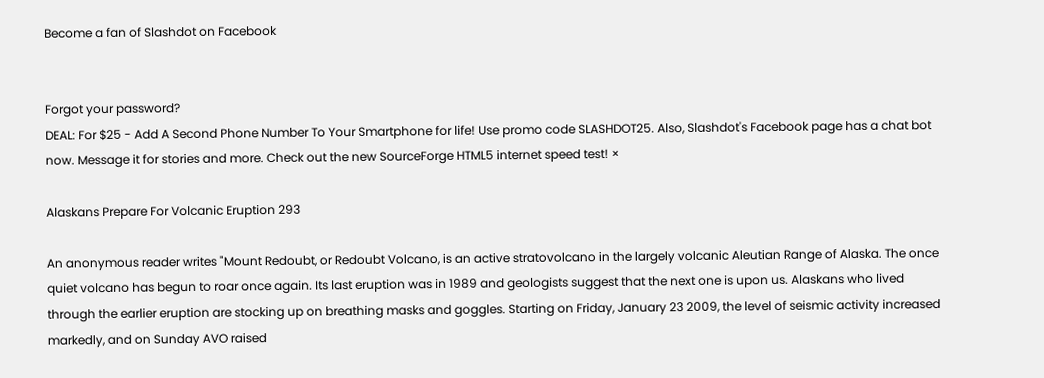Become a fan of Slashdot on Facebook


Forgot your password?
DEAL: For $25 - Add A Second Phone Number To Your Smartphone for life! Use promo code SLASHDOT25. Also, Slashdot's Facebook page has a chat bot now. Message it for stories and more. Check out the new SourceForge HTML5 internet speed test! ×

Alaskans Prepare For Volcanic Eruption 293

An anonymous reader writes "Mount Redoubt, or Redoubt Volcano, is an active stratovolcano in the largely volcanic Aleutian Range of Alaska. The once quiet volcano has begun to roar once again. Its last eruption was in 1989 and geologists suggest that the next one is upon us. Alaskans who lived through the earlier eruption are stocking up on breathing masks and goggles. Starting on Friday, January 23 2009, the level of seismic activity increased markedly, and on Sunday AVO raised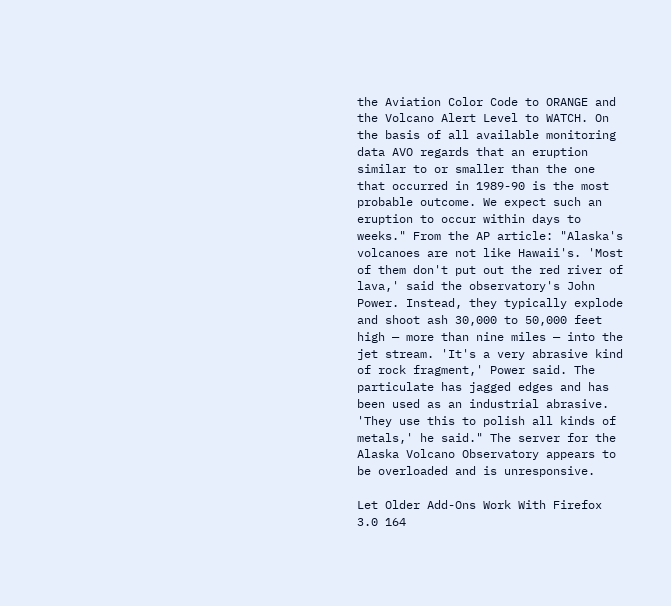the Aviation Color Code to ORANGE and the Volcano Alert Level to WATCH. On the basis of all available monitoring data AVO regards that an eruption similar to or smaller than the one that occurred in 1989-90 is the most probable outcome. We expect such an eruption to occur within days to weeks." From the AP article: "Alaska's volcanoes are not like Hawaii's. 'Most of them don't put out the red river of lava,' said the observatory's John Power. Instead, they typically explode and shoot ash 30,000 to 50,000 feet high — more than nine miles — into the jet stream. 'It's a very abrasive kind of rock fragment,' Power said. The particulate has jagged edges and has been used as an industrial abrasive. 'They use this to polish all kinds of metals,' he said." The server for the Alaska Volcano Observatory appears to be overloaded and is unresponsive.

Let Older Add-Ons Work With Firefox 3.0 164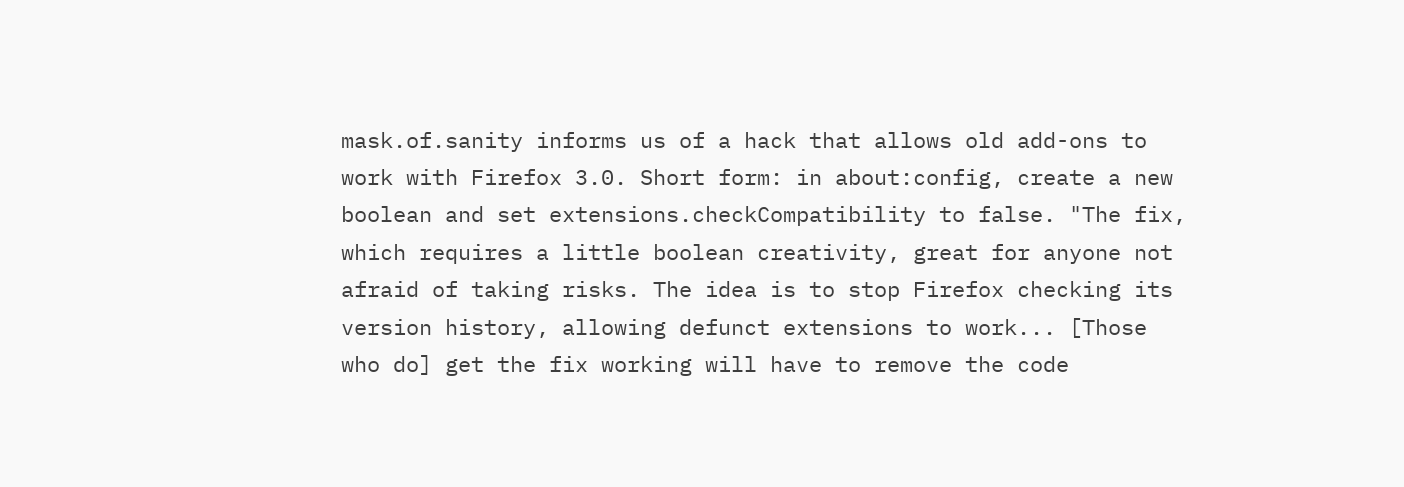mask.of.sanity informs us of a hack that allows old add-ons to work with Firefox 3.0. Short form: in about:config, create a new boolean and set extensions.checkCompatibility to false. "The fix, which requires a little boolean creativity, great for anyone not afraid of taking risks. The idea is to stop Firefox checking its version history, allowing defunct extensions to work... [Those who do] get the fix working will have to remove the code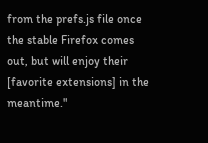from the prefs.js file once the stable Firefox comes out, but will enjoy their [favorite extensions] in the meantime."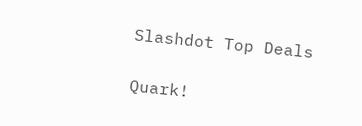Slashdot Top Deals

Quark!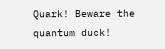Quark! Beware the quantum duck!